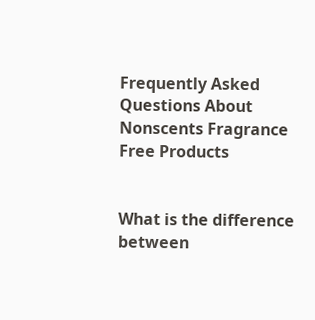Frequently Asked Questions About Nonscents Fragrance Free Products


What is the difference between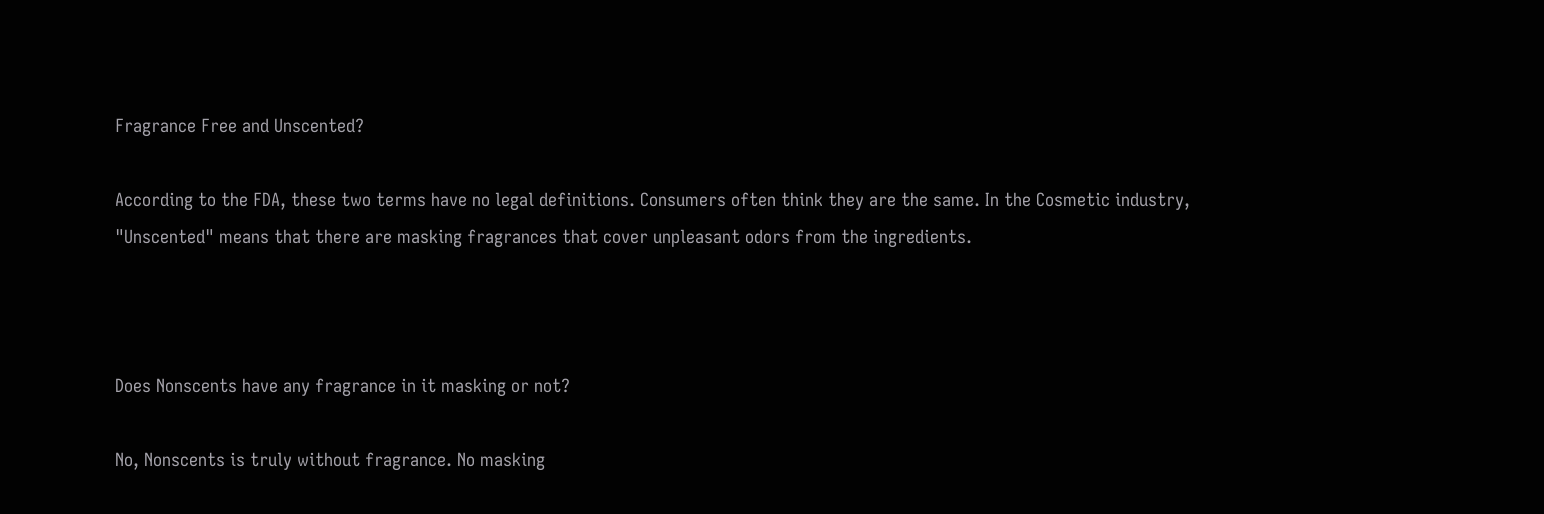Fragrance Free and Unscented?

According to the FDA, these two terms have no legal definitions. Consumers often think they are the same. In the Cosmetic industry, "Unscented" means that there are masking fragrances that cover unpleasant odors from the ingredients.



Does Nonscents have any fragrance in it masking or not?

No, Nonscents is truly without fragrance. No masking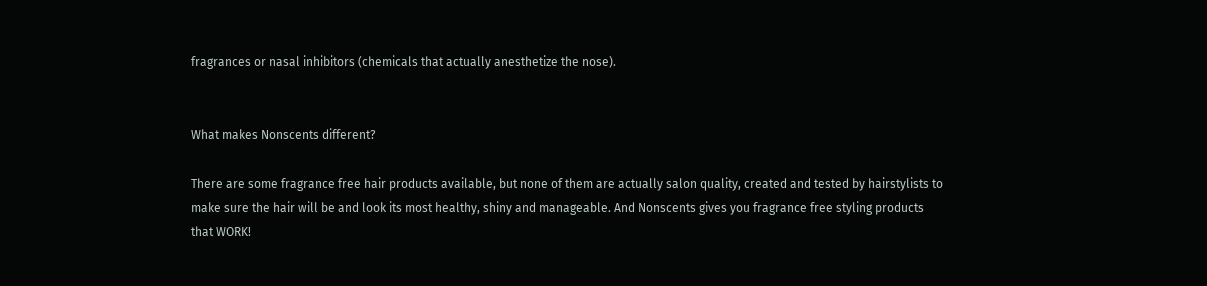fragrances or nasal inhibitors (chemicals that actually anesthetize the nose).


What makes Nonscents different?

There are some fragrance free hair products available, but none of them are actually salon quality, created and tested by hairstylists to make sure the hair will be and look its most healthy, shiny and manageable. And Nonscents gives you fragrance free styling products that WORK!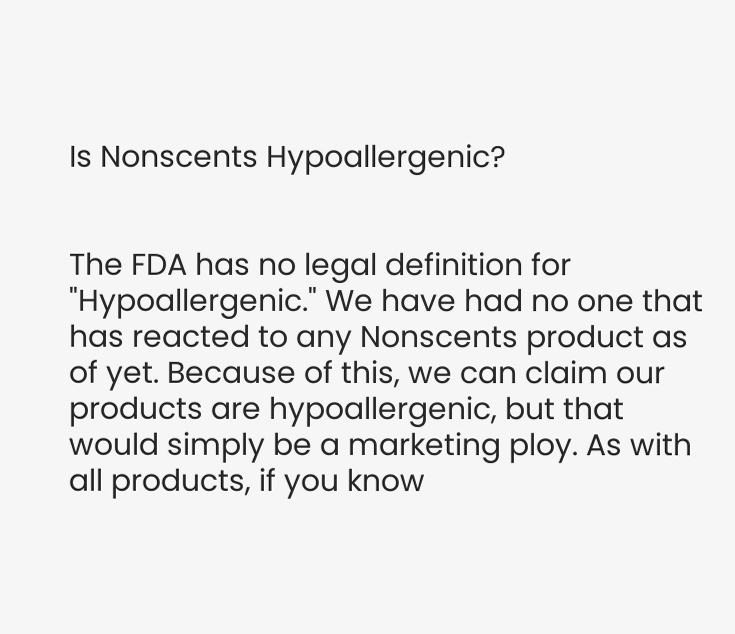Is Nonscents Hypoallergenic?


The FDA has no legal definition for "Hypoallergenic." We have had no one that has reacted to any Nonscents product as of yet. Because of this, we can claim our products are hypoallergenic, but that would simply be a marketing ploy. As with all products, if you know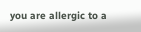you are allergic to a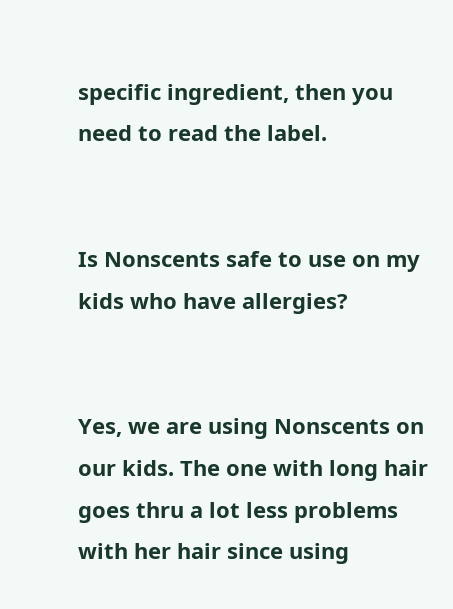specific ingredient, then you need to read the label.


Is Nonscents safe to use on my kids who have allergies?


Yes, we are using Nonscents on our kids. The one with long hair goes thru a lot less problems with her hair since using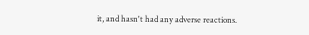it, and hasn't had any adverse reactions.